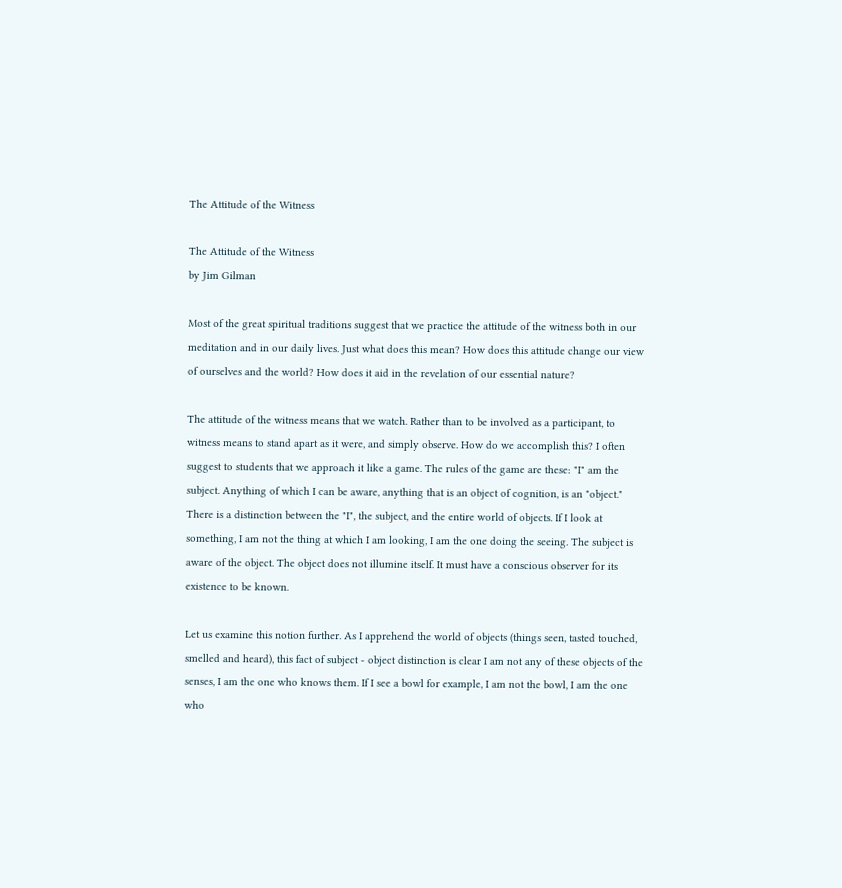The Attitude of the Witness

The Attitude of the Witness
by Jim Gilman

Most of the great spiritual traditions suggest that we practice the attitude of the witness both in our meditation and in our daily lives. Just what does this mean? How does this attitude change our view of ourselves and the world? How does it aid in the revelation of our essential nature?

The attitude of the witness means that we watch. Rather than to be involved as a participant, to witness means to stand apart as it were, and simply observe. How do we accomplish this? I often suggest to students that we approach it like a game. The rules of the game are these: "I" am the subject. Anything of which I can be aware, anything that is an object of cognition, is an "object." There is a distinction between the "I", the subject, and the entire world of objects. If I look at something, I am not the thing at which I am looking, I am the one doing the seeing. The subject is aware of the object. The object does not illumine itself. It must have a conscious observer for its existence to be known.

Let us examine this notion further. As I apprehend the world of objects (things seen, tasted touched, smelled and heard), this fact of subject - object distinction is clear I am not any of these objects of the senses, I am the one who knows them. If I see a bowl for example, I am not the bowl, I am the one who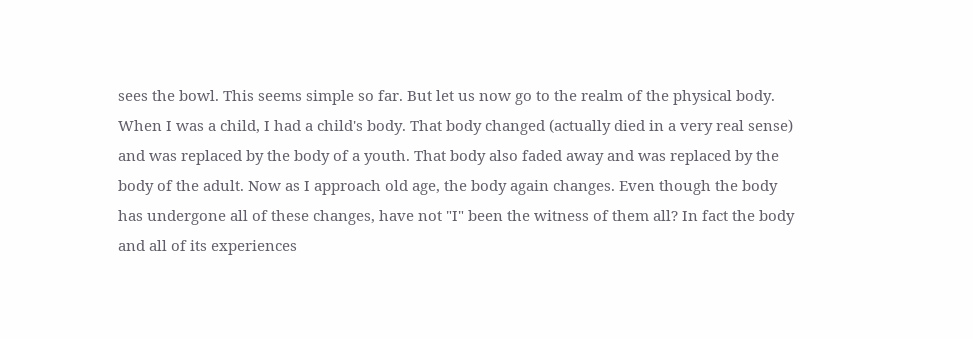sees the bowl. This seems simple so far. But let us now go to the realm of the physical body. When I was a child, I had a child's body. That body changed (actually died in a very real sense) and was replaced by the body of a youth. That body also faded away and was replaced by the body of the adult. Now as I approach old age, the body again changes. Even though the body has undergone all of these changes, have not "I" been the witness of them all? In fact the body and all of its experiences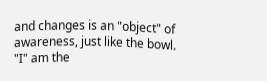and changes is an "object" of awareness, just like the bowl. "I" am the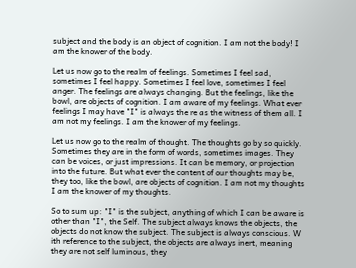subject and the body is an object of cognition. I am not the body! I am the knower of the body.

Let us now go to the realm of feelings. Sometimes I feel sad, sometimes I feel happy. Sometimes I feel love, sometimes I feel anger. The feelings are always changing. But the feelings, like the bowl, are objects of cognition. I am aware of my feelings. What ever feelings I may have "I" is always the re as the witness of them all. I am not my feelings. I am the knower of my feelings.

Let us now go to the realm of thought. The thoughts go by so quickly. Sometimes they are in the form of words, sometimes images. They can be voices, or just impressions. It can be memory, or projection into the future. But what ever the content of our thoughts may be, they too, like the bowl, are objects of cognition. I am not my thoughts I am the knower of my thoughts.

So to sum up: "I" is the subject, anything of which I can be aware is other than "I", the Self. The subject always knows the objects, the objects do not know the subject. The subject is always conscious. W ith reference to the subject, the objects are always inert, meaning they are not self luminous, they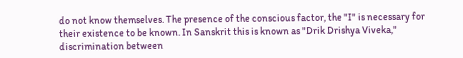do not know themselves. The presence of the conscious factor, the "I" is necessary for their existence to be known. In Sanskrit this is known as "Drik Drishya Viveka," discrimination between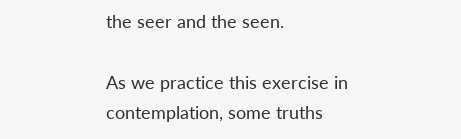the seer and the seen.

As we practice this exercise in contemplation, some truths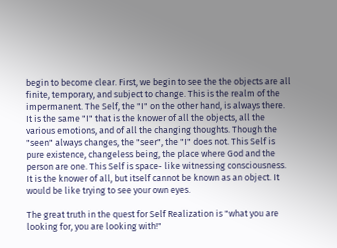begin to become clear. First, we begin to see the the objects are all finite, temporary, and subject to change. This is the realm of the impermanent. The Self, the "I" on the other hand, is always there. It is the same "I" that is the knower of all the objects, all the various emotions, and of all the changing thoughts. Though the "seen" always changes, the "seer", the "I" does not. This Self is pure existence, changeless being, the place where God and the person are one. This Self is space- like witnessing consciousness. It is the knower of all, but itself cannot be known as an object. It would be like trying to see your own eyes.

The great truth in the quest for Self Realization is "what you are looking for, you are looking with!"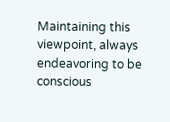Maintaining this viewpoint, always endeavoring to be conscious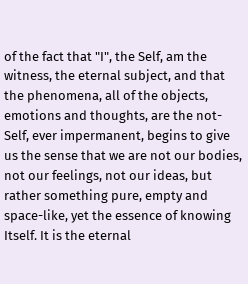of the fact that "I", the Self, am the witness, the eternal subject, and that the phenomena, all of the objects, emotions and thoughts, are the not-Self, ever impermanent, begins to give us the sense that we are not our bodies, not our feelings, not our ideas, but rather something pure, empty and space-like, yet the essence of knowing Itself. It is the eternal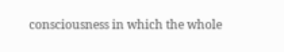consciousness in which the whole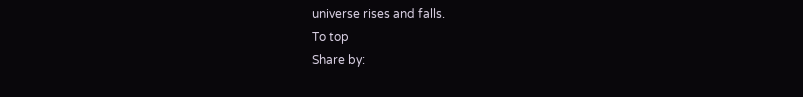universe rises and falls.
To top
Share by: